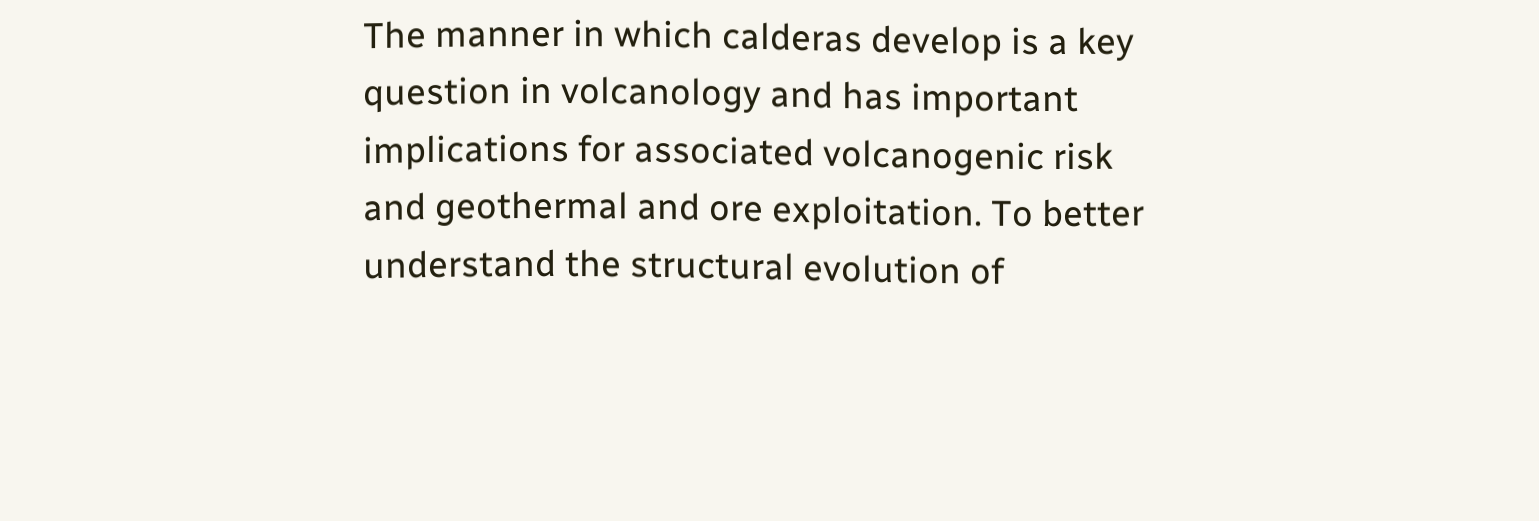The manner in which calderas develop is a key question in volcanology and has important implications for associated volcanogenic risk and geothermal and ore exploitation. To better understand the structural evolution of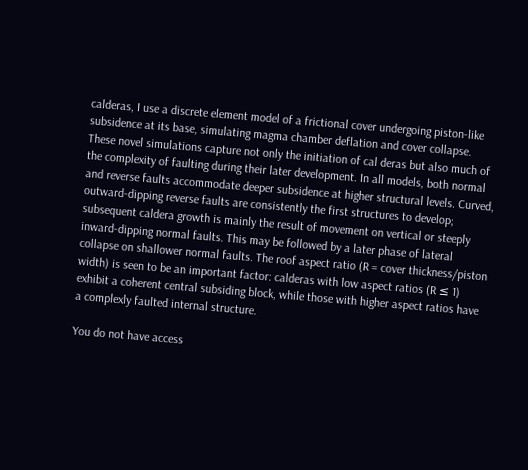calderas, I use a discrete element model of a frictional cover undergoing piston-like subsidence at its base, simulating magma chamber deflation and cover collapse. These novel simulations capture not only the initiation of cal deras but also much of the complexity of faulting during their later development. In all models, both normal and reverse faults accommodate deeper subsidence at higher structural levels. Curved, outward-dipping reverse faults are consistently the first structures to develop; subsequent caldera growth is mainly the result of movement on vertical or steeply inward-dipping normal faults. This may be followed by a later phase of lateral collapse on shallower normal faults. The roof aspect ratio (R = cover thickness/piston width) is seen to be an important factor: calderas with low aspect ratios (R ≤ 1) exhibit a coherent central subsiding block, while those with higher aspect ratios have a complexly faulted internal structure.

You do not have access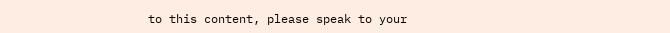to this content, please speak to your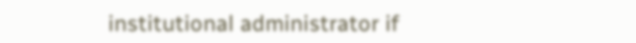institutional administrator if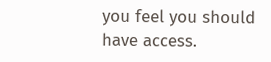you feel you should have access.